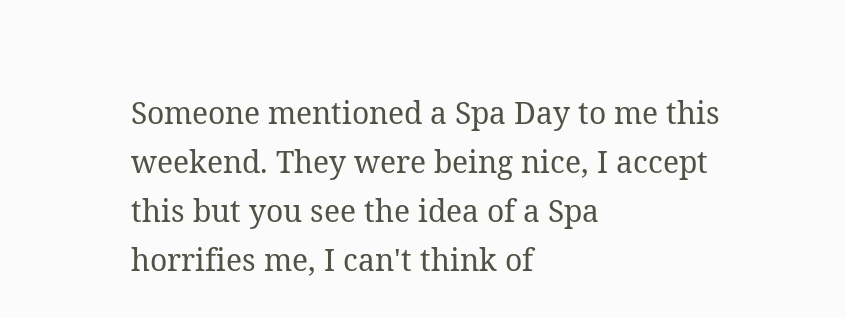Someone mentioned a Spa Day to me this weekend. They were being nice, I accept this but you see the idea of a Spa horrifies me, I can't think of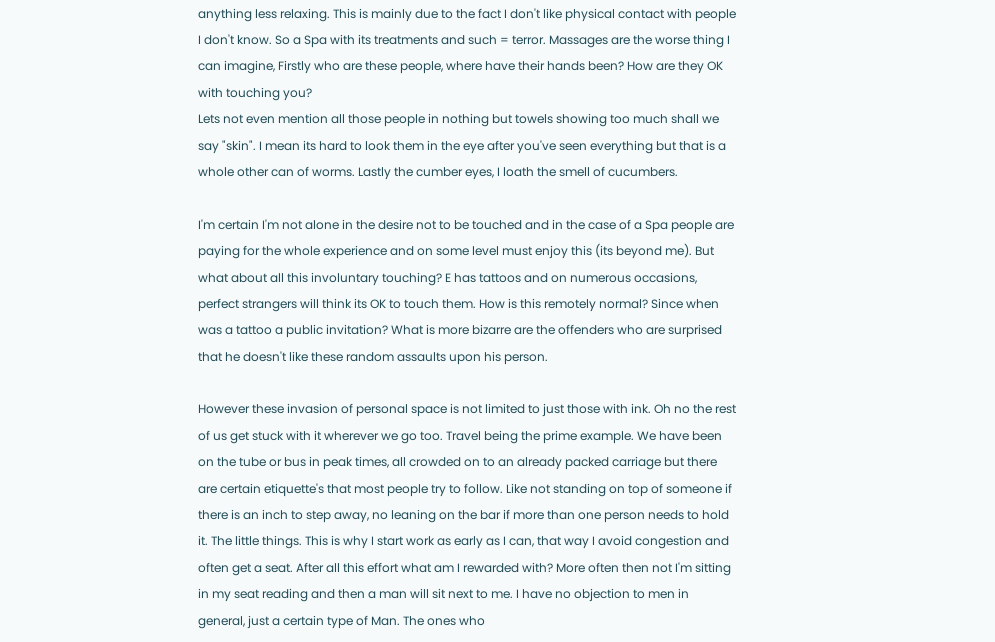anything less relaxing. This is mainly due to the fact I don't like physical contact with people I don't know. So a Spa with its treatments and such = terror. Massages are the worse thing I can imagine, Firstly who are these people, where have their hands been? How are they OK with touching you?
Lets not even mention all those people in nothing but towels showing too much shall we say "skin". I mean its hard to look them in the eye after you've seen everything but that is a whole other can of worms. Lastly the cumber eyes, I loath the smell of cucumbers.

I'm certain I'm not alone in the desire not to be touched and in the case of a Spa people are paying for the whole experience and on some level must enjoy this (its beyond me). But what about all this involuntary touching? E has tattoos and on numerous occasions, perfect strangers will think its OK to touch them. How is this remotely normal? Since when was a tattoo a public invitation? What is more bizarre are the offenders who are surprised that he doesn't like these random assaults upon his person.

However these invasion of personal space is not limited to just those with ink. Oh no the rest of us get stuck with it wherever we go too. Travel being the prime example. We have been on the tube or bus in peak times, all crowded on to an already packed carriage but there are certain etiquette's that most people try to follow. Like not standing on top of someone if there is an inch to step away, no leaning on the bar if more than one person needs to hold it. The little things. This is why I start work as early as I can, that way I avoid congestion and often get a seat. After all this effort what am I rewarded with? More often then not I'm sitting in my seat reading and then a man will sit next to me. I have no objection to men in general, just a certain type of Man. The ones who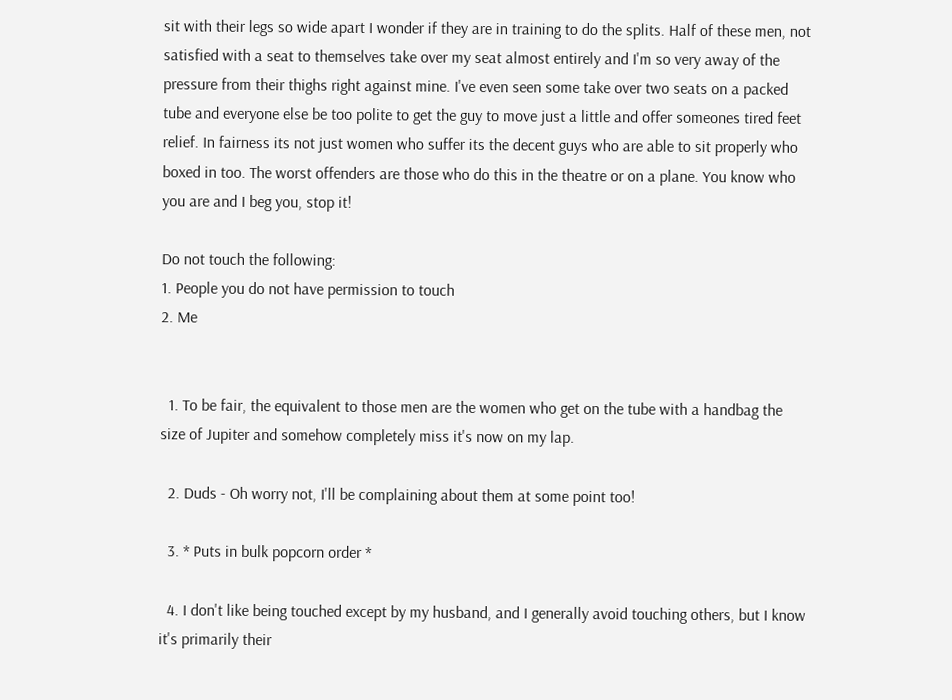sit with their legs so wide apart I wonder if they are in training to do the splits. Half of these men, not satisfied with a seat to themselves take over my seat almost entirely and I'm so very away of the pressure from their thighs right against mine. I've even seen some take over two seats on a packed tube and everyone else be too polite to get the guy to move just a little and offer someones tired feet relief. In fairness its not just women who suffer its the decent guys who are able to sit properly who boxed in too. The worst offenders are those who do this in the theatre or on a plane. You know who you are and I beg you, stop it!

Do not touch the following:
1. People you do not have permission to touch
2. Me


  1. To be fair, the equivalent to those men are the women who get on the tube with a handbag the size of Jupiter and somehow completely miss it's now on my lap.

  2. Duds - Oh worry not, I'll be complaining about them at some point too!

  3. * Puts in bulk popcorn order *

  4. I don't like being touched except by my husband, and I generally avoid touching others, but I know it's primarily their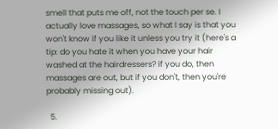smell that puts me off, not the touch per se. I actually love massages, so what I say is that you won't know if you like it unless you try it (here's a tip: do you hate it when you have your hair washed at the hairdressers? if you do, then massages are out, but if you don't, then you're probably missing out).

  5.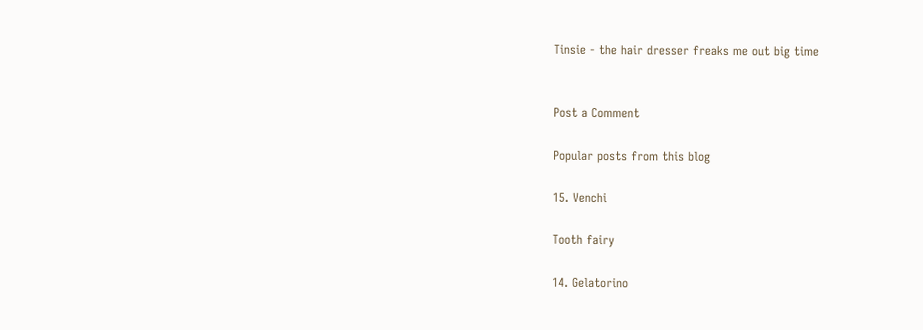Tinsie - the hair dresser freaks me out big time


Post a Comment

Popular posts from this blog

15. Venchi

Tooth fairy

14. Gelatorino